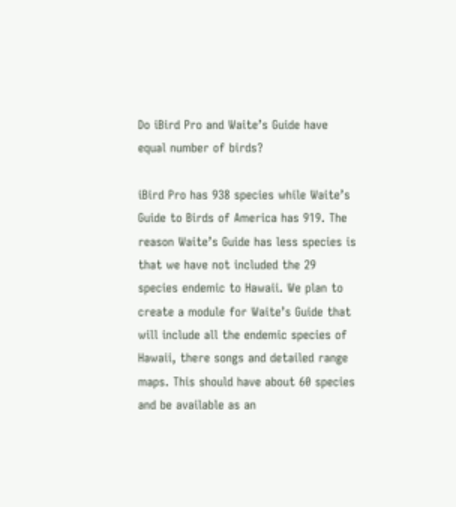Do iBird Pro and Waite’s Guide have equal number of birds?

iBird Pro has 938 species while Waite’s Guide to Birds of America has 919. The reason Waite’s Guide has less species is that we have not included the 29 species endemic to Hawaii. We plan to create a module for Waite’s Guide that will include all the endemic species of Hawaii, there songs and detailed range maps. This should have about 60 species and be available as an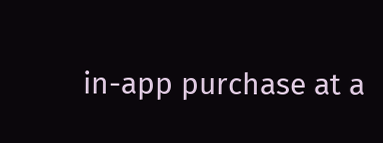in-app purchase at a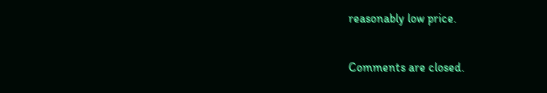reasonably low price.

Comments are closed.